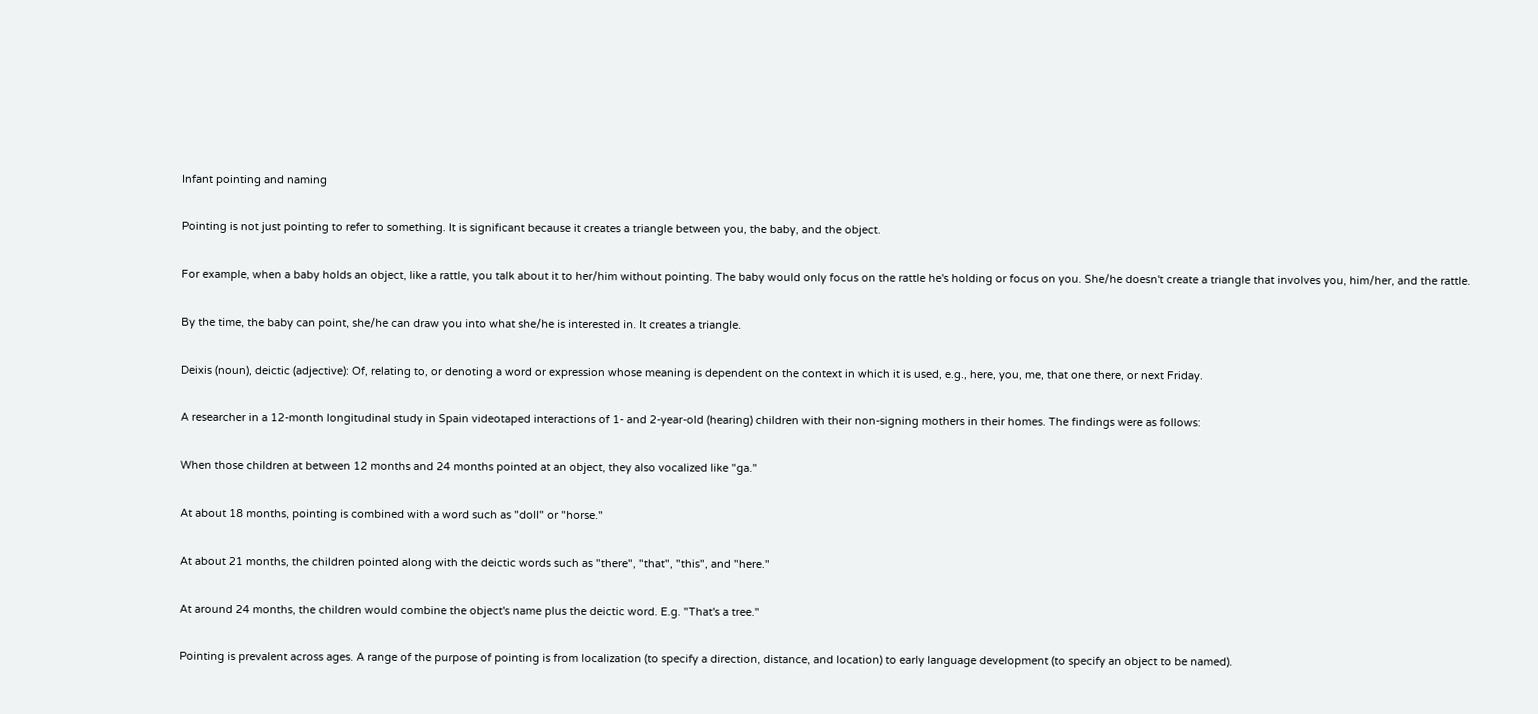Infant pointing and naming

Pointing is not just pointing to refer to something. It is significant because it creates a triangle between you, the baby, and the object.

For example, when a baby holds an object, like a rattle, you talk about it to her/him without pointing. The baby would only focus on the rattle he's holding or focus on you. She/he doesn't create a triangle that involves you, him/her, and the rattle.

By the time, the baby can point, she/he can draw you into what she/he is interested in. It creates a triangle.

Deixis (noun), deictic (adjective): Of, relating to, or denoting a word or expression whose meaning is dependent on the context in which it is used, e.g., here, you, me, that one there, or next Friday.

A researcher in a 12-month longitudinal study in Spain videotaped interactions of 1- and 2-year-old (hearing) children with their non-signing mothers in their homes. The findings were as follows:

When those children at between 12 months and 24 months pointed at an object, they also vocalized like "ga."

At about 18 months, pointing is combined with a word such as "doll" or "horse."

At about 21 months, the children pointed along with the deictic words such as "there", "that", "this", and "here."

At around 24 months, the children would combine the object's name plus the deictic word. E.g. "That's a tree."

Pointing is prevalent across ages. A range of the purpose of pointing is from localization (to specify a direction, distance, and location) to early language development (to specify an object to be named).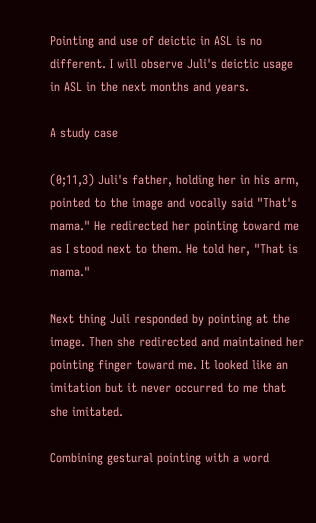Pointing and use of deictic in ASL is no different. I will observe Juli's deictic usage in ASL in the next months and years.

A study case

(0;11,3) Juli's father, holding her in his arm, pointed to the image and vocally said "That's mama." He redirected her pointing toward me as I stood next to them. He told her, "That is mama."

Next thing Juli responded by pointing at the image. Then she redirected and maintained her pointing finger toward me. It looked like an imitation but it never occurred to me that she imitated.

Combining gestural pointing with a word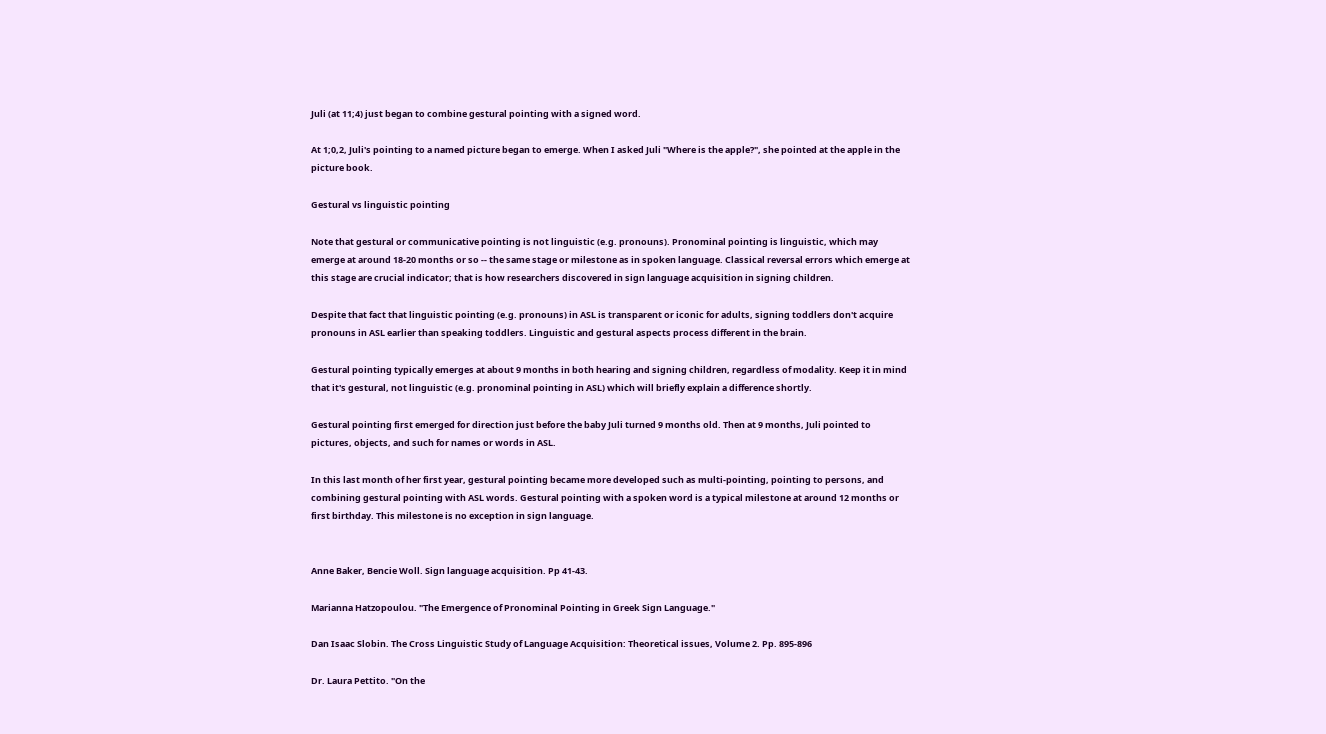Juli (at 11;4) just began to combine gestural pointing with a signed word.

At 1;0,2, Juli's pointing to a named picture began to emerge. When I asked Juli "Where is the apple?", she pointed at the apple in the picture book.

Gestural vs linguistic pointing

Note that gestural or communicative pointing is not linguistic (e.g. pronouns). Pronominal pointing is linguistic, which may emerge at around 18-20 months or so -- the same stage or milestone as in spoken language. Classical reversal errors which emerge at this stage are crucial indicator; that is how researchers discovered in sign language acquisition in signing children.

Despite that fact that linguistic pointing (e.g. pronouns) in ASL is transparent or iconic for adults, signing toddlers don't acquire pronouns in ASL earlier than speaking toddlers. Linguistic and gestural aspects process different in the brain.

Gestural pointing typically emerges at about 9 months in both hearing and signing children, regardless of modality. Keep it in mind that it's gestural, not linguistic (e.g. pronominal pointing in ASL) which will briefly explain a difference shortly.

Gestural pointing first emerged for direction just before the baby Juli turned 9 months old. Then at 9 months, Juli pointed to pictures, objects, and such for names or words in ASL.

In this last month of her first year, gestural pointing became more developed such as multi-pointing, pointing to persons, and combining gestural pointing with ASL words. Gestural pointing with a spoken word is a typical milestone at around 12 months or first birthday. This milestone is no exception in sign language.


Anne Baker, Bencie Woll. Sign language acquisition. Pp 41-43.

Marianna Hatzopoulou. "The Emergence of Pronominal Pointing in Greek Sign Language."

Dan Isaac Slobin. The Cross Linguistic Study of Language Acquisition: Theoretical issues, Volume 2. Pp. 895-896

Dr. Laura Pettito. "On the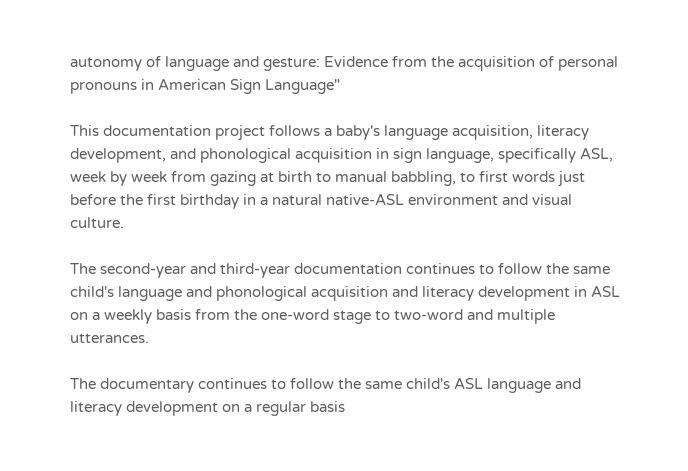autonomy of language and gesture: Evidence from the acquisition of personal pronouns in American Sign Language"

This documentation project follows a baby's language acquisition, literacy development, and phonological acquisition in sign language, specifically ASL, week by week from gazing at birth to manual babbling, to first words just before the first birthday in a natural native-ASL environment and visual culture.

The second-year and third-year documentation continues to follow the same child's language and phonological acquisition and literacy development in ASL on a weekly basis from the one-word stage to two-word and multiple utterances.

The documentary continues to follow the same child's ASL language and literacy development on a regular basis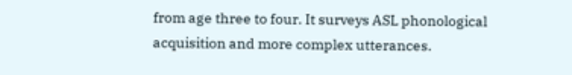from age three to four. It surveys ASL phonological acquisition and more complex utterances.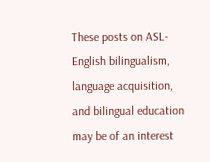These posts on ASL-English bilingualism, language acquisition, and bilingual education may be of an interest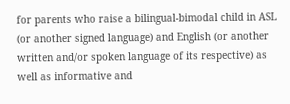for parents who raise a bilingual-bimodal child in ASL (or another signed language) and English (or another written and/or spoken language of its respective) as well as informative and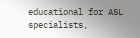educational for ASL specialists,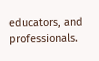educators, and professionals.